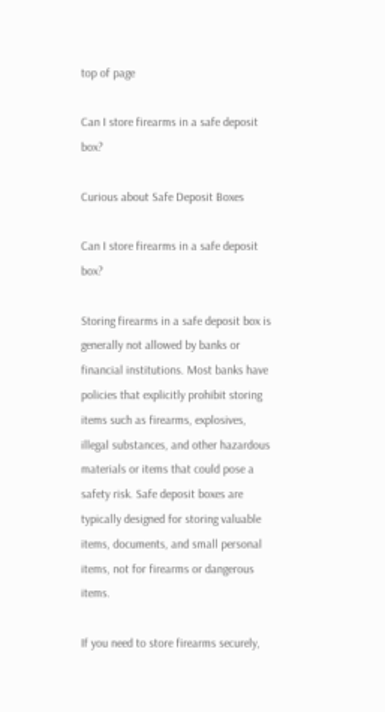top of page

Can I store firearms in a safe deposit box?

Curious about Safe Deposit Boxes

Can I store firearms in a safe deposit box?

Storing firearms in a safe deposit box is generally not allowed by banks or financial institutions. Most banks have policies that explicitly prohibit storing items such as firearms, explosives, illegal substances, and other hazardous materials or items that could pose a safety risk. Safe deposit boxes are typically designed for storing valuable items, documents, and small personal items, not for firearms or dangerous items.

If you need to store firearms securely,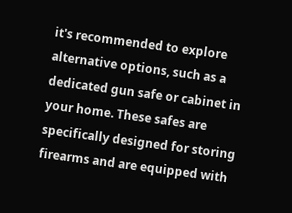it's recommended to explore alternative options, such as a dedicated gun safe or cabinet in your home. These safes are specifically designed for storing firearms and are equipped with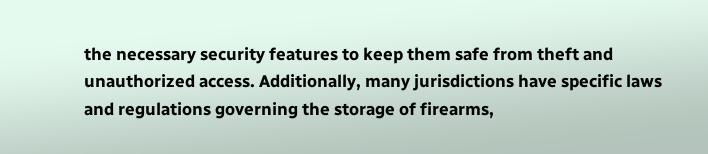the necessary security features to keep them safe from theft and unauthorized access. Additionally, many jurisdictions have specific laws and regulations governing the storage of firearms,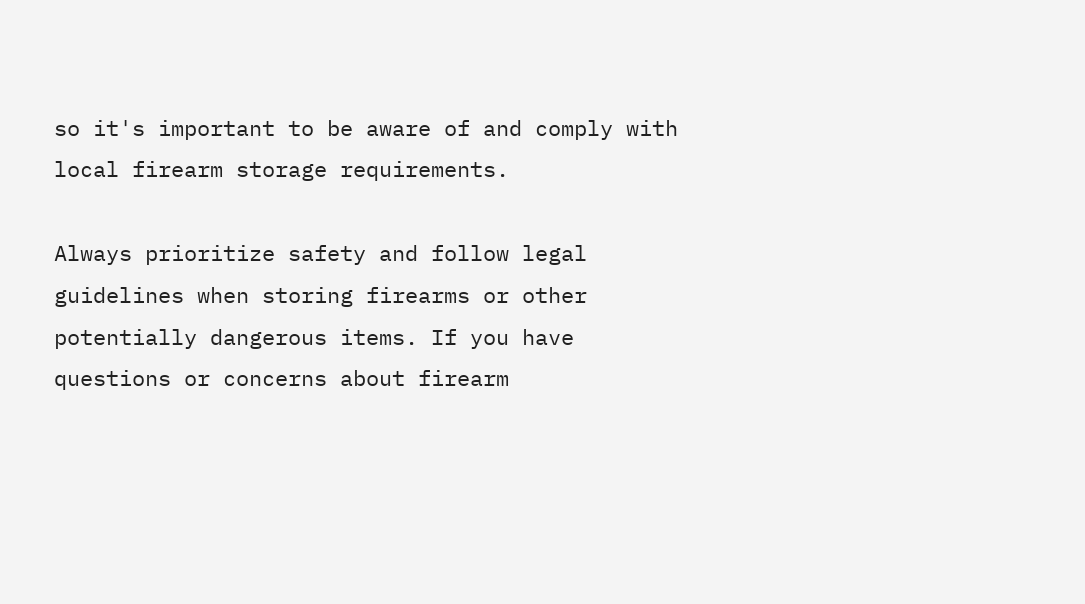so it's important to be aware of and comply with local firearm storage requirements.

Always prioritize safety and follow legal guidelines when storing firearms or other potentially dangerous items. If you have questions or concerns about firearm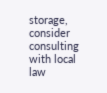storage, consider consulting with local law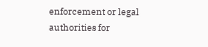enforcement or legal authorities for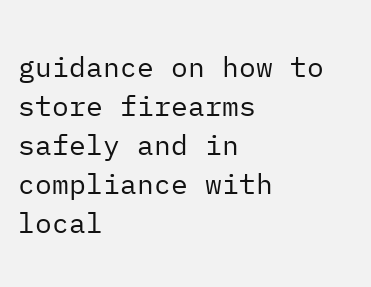guidance on how to store firearms safely and in compliance with local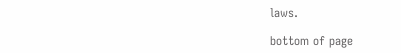laws.

bottom of page